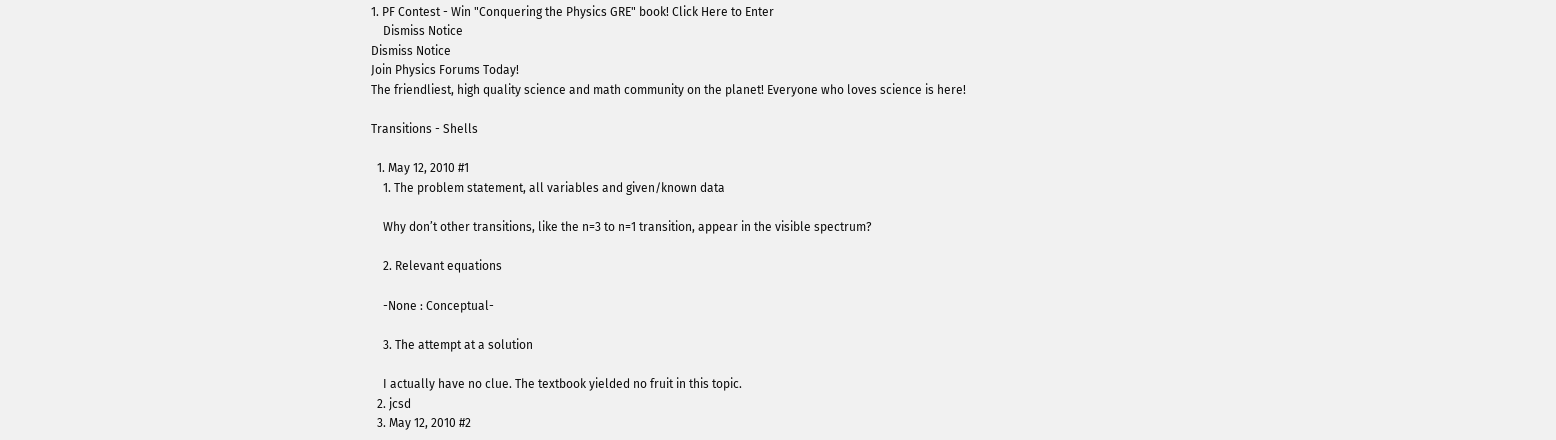1. PF Contest - Win "Conquering the Physics GRE" book! Click Here to Enter
    Dismiss Notice
Dismiss Notice
Join Physics Forums Today!
The friendliest, high quality science and math community on the planet! Everyone who loves science is here!

Transitions - Shells

  1. May 12, 2010 #1
    1. The problem statement, all variables and given/known data

    Why don’t other transitions, like the n=3 to n=1 transition, appear in the visible spectrum?

    2. Relevant equations

    -None : Conceptual-

    3. The attempt at a solution

    I actually have no clue. The textbook yielded no fruit in this topic.
  2. jcsd
  3. May 12, 2010 #2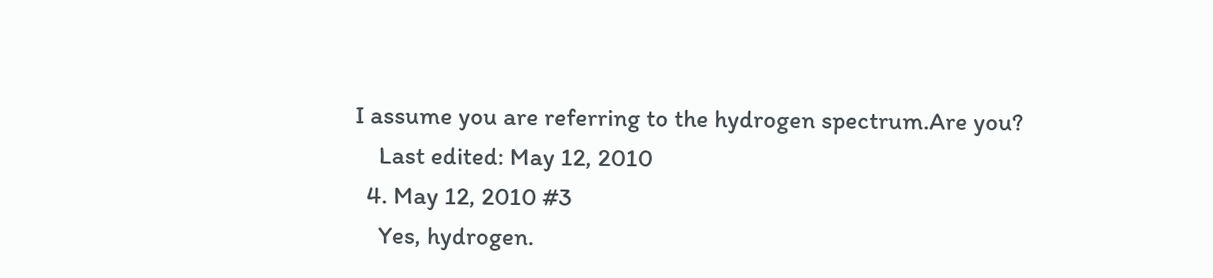I assume you are referring to the hydrogen spectrum.Are you?
    Last edited: May 12, 2010
  4. May 12, 2010 #3
    Yes, hydrogen.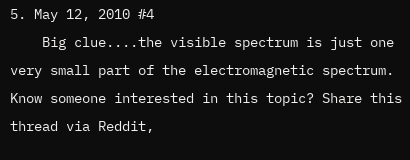5. May 12, 2010 #4
    Big clue....the visible spectrum is just one very small part of the electromagnetic spectrum.
Know someone interested in this topic? Share this thread via Reddit,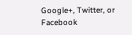Google+, Twitter, or Facebook